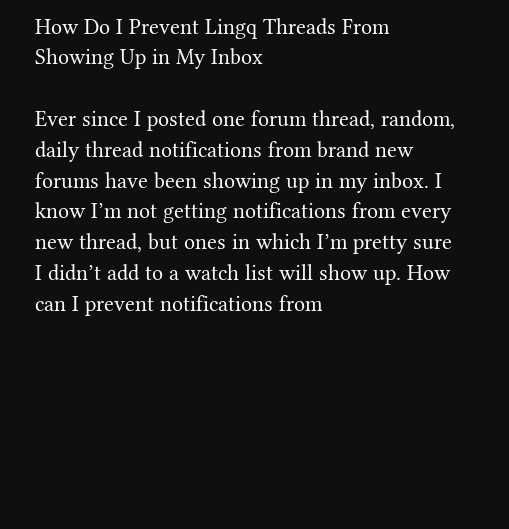How Do I Prevent Lingq Threads From Showing Up in My Inbox

Ever since I posted one forum thread, random, daily thread notifications from brand new forums have been showing up in my inbox. I know I’m not getting notifications from every new thread, but ones in which I’m pretty sure I didn’t add to a watch list will show up. How can I prevent notifications from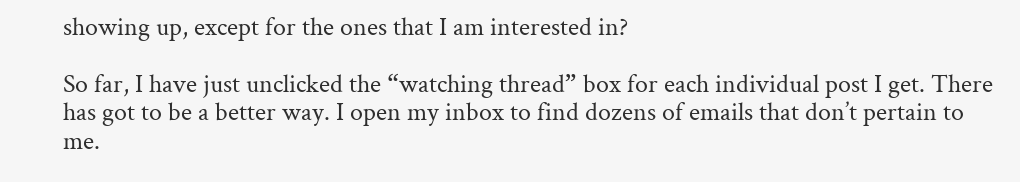showing up, except for the ones that I am interested in?

So far, I have just unclicked the “watching thread” box for each individual post I get. There has got to be a better way. I open my inbox to find dozens of emails that don’t pertain to me.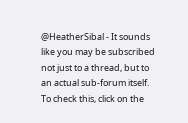@HeatherSibal - It sounds like you may be subscribed not just to a thread, but to an actual sub-forum itself. To check this, click on the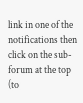link in one of the notifications then click on the sub-forum at the top (to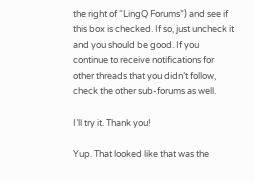the right of “LingQ Forums”) and see if this box is checked. If so, just uncheck it and you should be good. If you continue to receive notifications for other threads that you didn’t follow, check the other sub-forums as well.

I’ll try it. Thank you!

Yup. That looked like that was the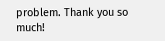problem. Thank you so much!